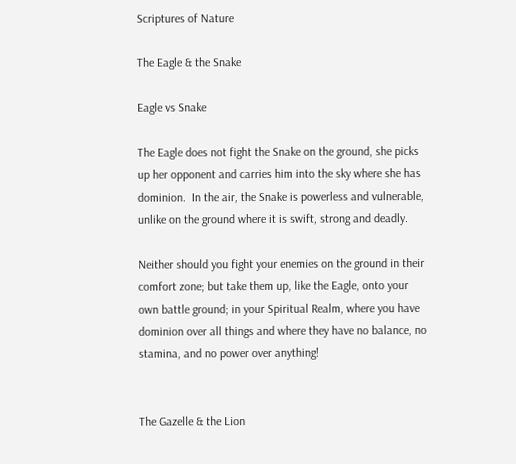Scriptures of Nature

The Eagle & the Snake

Eagle vs Snake

The Eagle does not fight the Snake on the ground, she picks up her opponent and carries him into the sky where she has dominion.  In the air, the Snake is powerless and vulnerable, unlike on the ground where it is swift, strong and deadly.

Neither should you fight your enemies on the ground in their comfort zone; but take them up, like the Eagle, onto your own battle ground; in your Spiritual Realm, where you have dominion over all things and where they have no balance, no stamina, and no power over anything!


The Gazelle & the Lion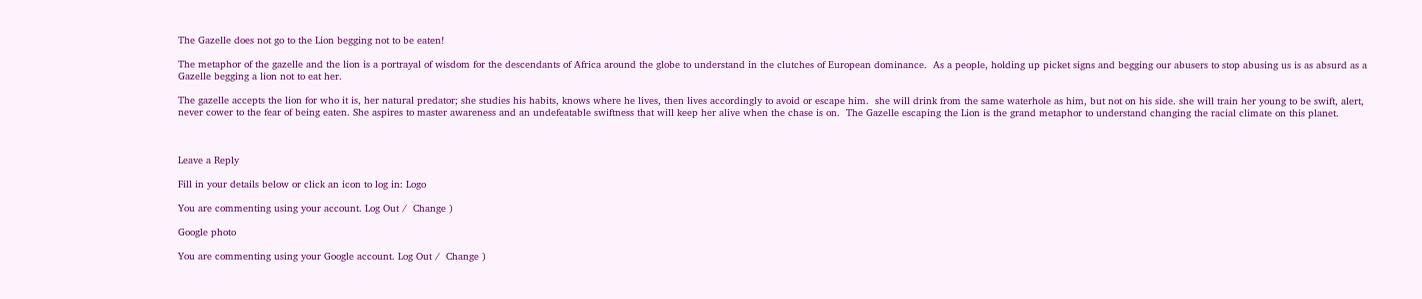The Gazelle does not go to the Lion begging not to be eaten!

The metaphor of the gazelle and the lion is a portrayal of wisdom for the descendants of Africa around the globe to understand in the clutches of European dominance.  As a people, holding up picket signs and begging our abusers to stop abusing us is as absurd as a Gazelle begging a lion not to eat her.

The gazelle accepts the lion for who it is, her natural predator; she studies his habits, knows where he lives, then lives accordingly to avoid or escape him.  she will drink from the same waterhole as him, but not on his side. she will train her young to be swift, alert,  never cower to the fear of being eaten. She aspires to master awareness and an undefeatable swiftness that will keep her alive when the chase is on.  The Gazelle escaping the Lion is the grand metaphor to understand changing the racial climate on this planet.



Leave a Reply

Fill in your details below or click an icon to log in: Logo

You are commenting using your account. Log Out /  Change )

Google photo

You are commenting using your Google account. Log Out /  Change )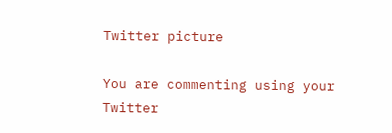Twitter picture

You are commenting using your Twitter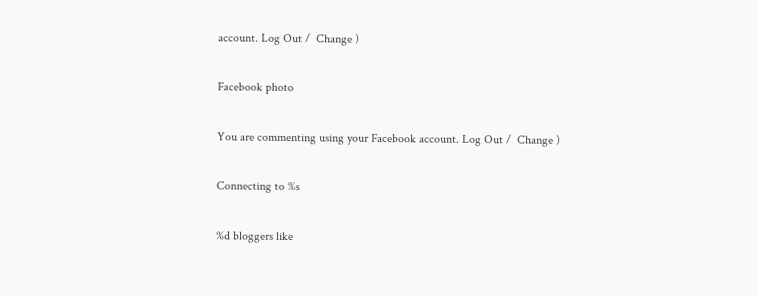account. Log Out /  Change )

Facebook photo

You are commenting using your Facebook account. Log Out /  Change )

Connecting to %s

%d bloggers like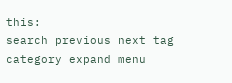this:
search previous next tag category expand menu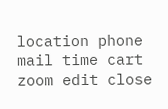location phone mail time cart zoom edit close